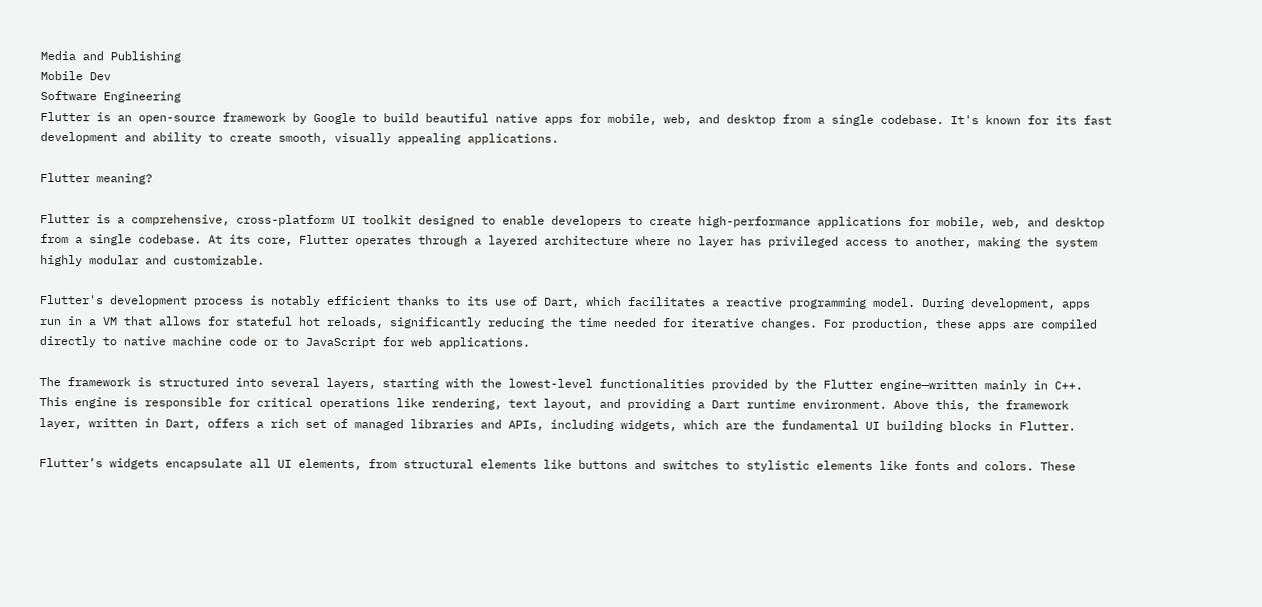Media and Publishing
Mobile Dev
Software Engineering
Flutter is an open-source framework by Google to build beautiful native apps for mobile, web, and desktop from a single codebase. It's known for its fast development and ability to create smooth, visually appealing applications.

Flutter meaning?

Flutter is a comprehensive, cross-platform UI toolkit designed to enable developers to create high-performance applications for mobile, web, and desktop from a single codebase. At its core, Flutter operates through a layered architecture where no layer has privileged access to another, making the system highly modular and customizable.

Flutter's development process is notably efficient thanks to its use of Dart, which facilitates a reactive programming model. During development, apps run in a VM that allows for stateful hot reloads, significantly reducing the time needed for iterative changes. For production, these apps are compiled directly to native machine code or to JavaScript for web applications.

The framework is structured into several layers, starting with the lowest-level functionalities provided by the Flutter engine—written mainly in C++. This engine is responsible for critical operations like rendering, text layout, and providing a Dart runtime environment. Above this, the framework layer, written in Dart, offers a rich set of managed libraries and APIs, including widgets, which are the fundamental UI building blocks in Flutter.

Flutter’s widgets encapsulate all UI elements, from structural elements like buttons and switches to stylistic elements like fonts and colors. These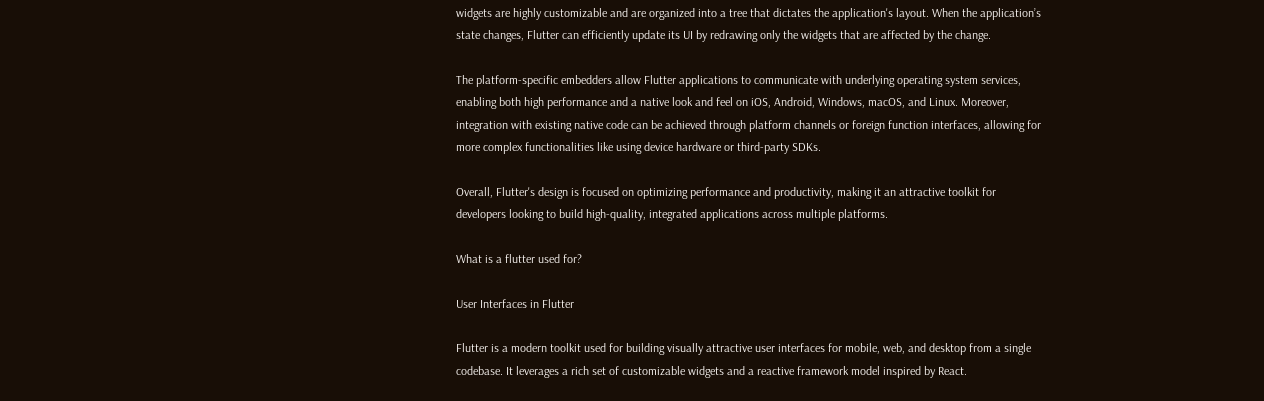widgets are highly customizable and are organized into a tree that dictates the application's layout. When the application’s state changes, Flutter can efficiently update its UI by redrawing only the widgets that are affected by the change.

The platform-specific embedders allow Flutter applications to communicate with underlying operating system services, enabling both high performance and a native look and feel on iOS, Android, Windows, macOS, and Linux. Moreover, integration with existing native code can be achieved through platform channels or foreign function interfaces, allowing for more complex functionalities like using device hardware or third-party SDKs.

Overall, Flutter's design is focused on optimizing performance and productivity, making it an attractive toolkit for developers looking to build high-quality, integrated applications across multiple platforms.

What is a flutter used for?

User Interfaces in Flutter

Flutter is a modern toolkit used for building visually attractive user interfaces for mobile, web, and desktop from a single codebase. It leverages a rich set of customizable widgets and a reactive framework model inspired by React.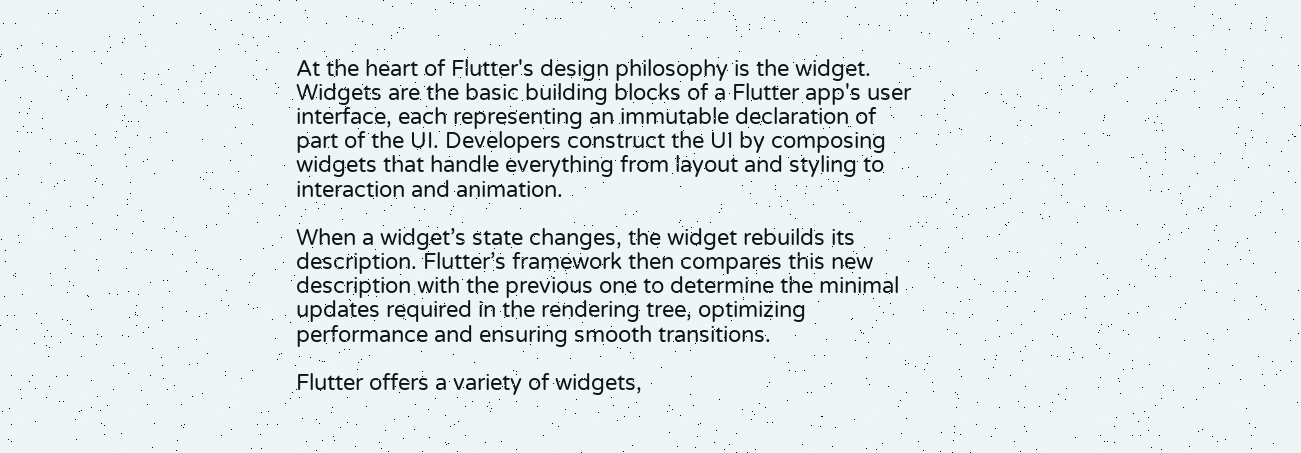At the heart of Flutter's design philosophy is the widget. Widgets are the basic building blocks of a Flutter app's user interface, each representing an immutable declaration of part of the UI. Developers construct the UI by composing widgets that handle everything from layout and styling to interaction and animation.

When a widget’s state changes, the widget rebuilds its description. Flutter’s framework then compares this new description with the previous one to determine the minimal updates required in the rendering tree, optimizing performance and ensuring smooth transitions.

Flutter offers a variety of widgets,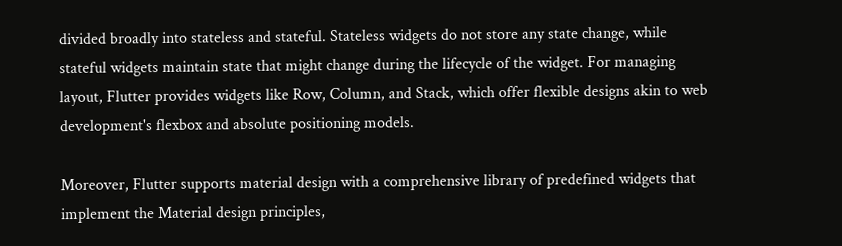divided broadly into stateless and stateful. Stateless widgets do not store any state change, while stateful widgets maintain state that might change during the lifecycle of the widget. For managing layout, Flutter provides widgets like Row, Column, and Stack, which offer flexible designs akin to web development's flexbox and absolute positioning models.

Moreover, Flutter supports material design with a comprehensive library of predefined widgets that implement the Material design principles,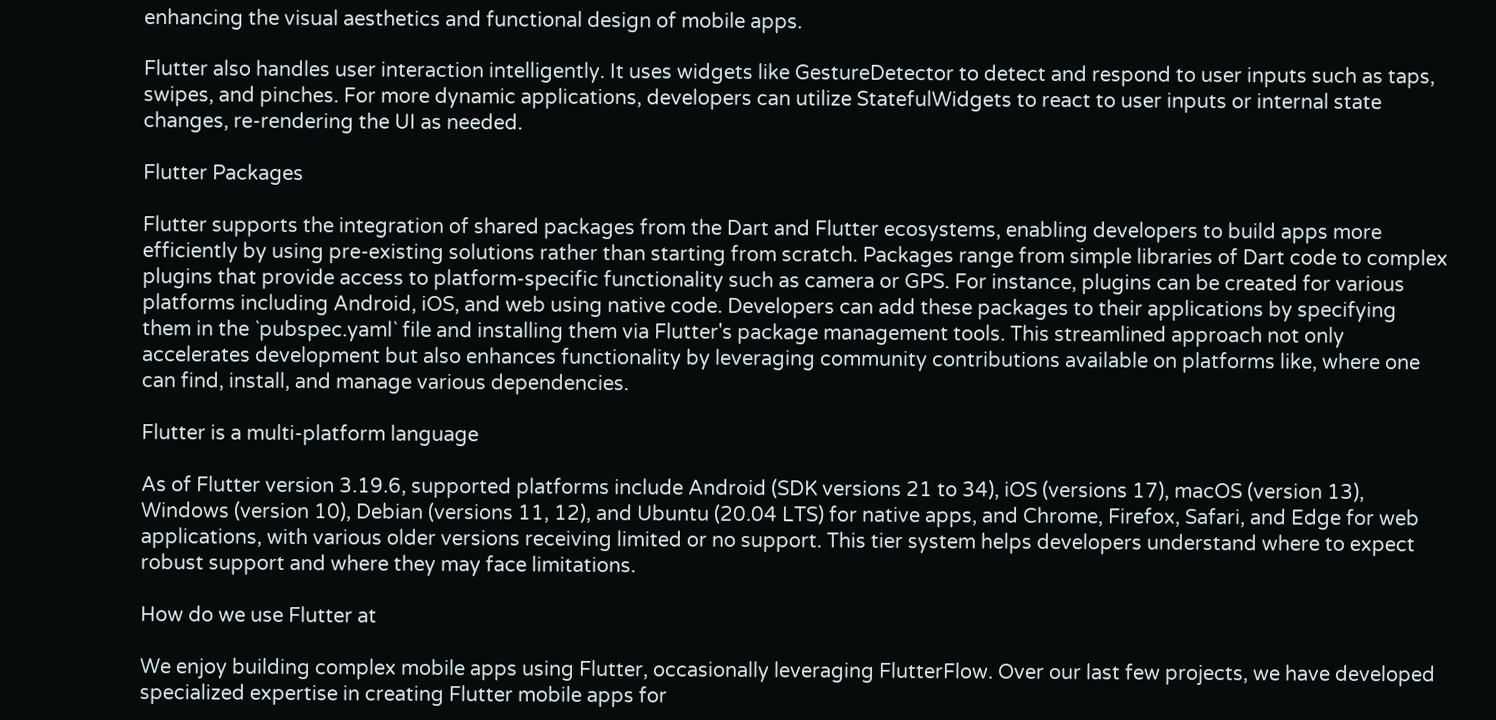enhancing the visual aesthetics and functional design of mobile apps.

Flutter also handles user interaction intelligently. It uses widgets like GestureDetector to detect and respond to user inputs such as taps, swipes, and pinches. For more dynamic applications, developers can utilize StatefulWidgets to react to user inputs or internal state changes, re-rendering the UI as needed.

Flutter Packages

Flutter supports the integration of shared packages from the Dart and Flutter ecosystems, enabling developers to build apps more efficiently by using pre-existing solutions rather than starting from scratch. Packages range from simple libraries of Dart code to complex plugins that provide access to platform-specific functionality such as camera or GPS. For instance, plugins can be created for various platforms including Android, iOS, and web using native code. Developers can add these packages to their applications by specifying them in the `pubspec.yaml` file and installing them via Flutter's package management tools. This streamlined approach not only accelerates development but also enhances functionality by leveraging community contributions available on platforms like, where one can find, install, and manage various dependencies.

Flutter is a multi-platform language

As of Flutter version 3.19.6, supported platforms include Android (SDK versions 21 to 34), iOS (versions 17), macOS (version 13), Windows (version 10), Debian (versions 11, 12), and Ubuntu (20.04 LTS) for native apps, and Chrome, Firefox, Safari, and Edge for web applications, with various older versions receiving limited or no support. This tier system helps developers understand where to expect robust support and where they may face limitations.

How do we use Flutter at

We enjoy building complex mobile apps using Flutter, occasionally leveraging FlutterFlow. Over our last few projects, we have developed specialized expertise in creating Flutter mobile apps for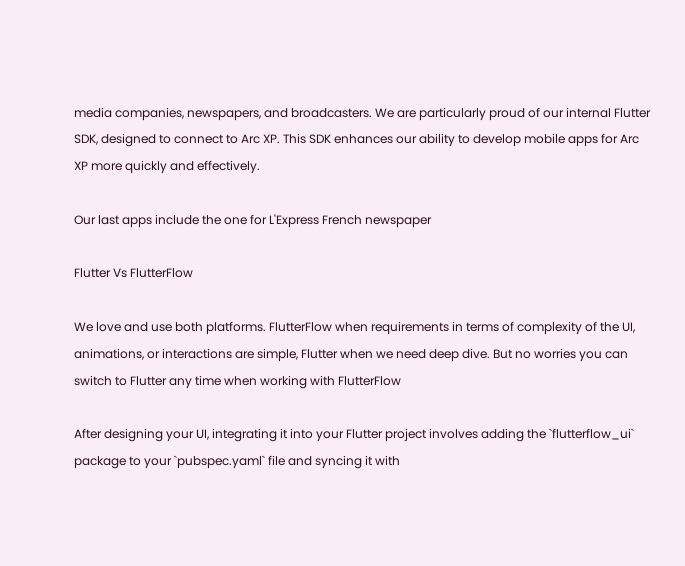media companies, newspapers, and broadcasters. We are particularly proud of our internal Flutter SDK, designed to connect to Arc XP. This SDK enhances our ability to develop mobile apps for Arc XP more quickly and effectively.

Our last apps include the one for L'Express French newspaper

Flutter Vs FlutterFlow

We love and use both platforms. FlutterFlow when requirements in terms of complexity of the UI, animations, or interactions are simple, Flutter when we need deep dive. But no worries you can switch to Flutter any time when working with FlutterFlow

After designing your UI, integrating it into your Flutter project involves adding the `flutterflow_ui` package to your `pubspec.yaml` file and syncing it with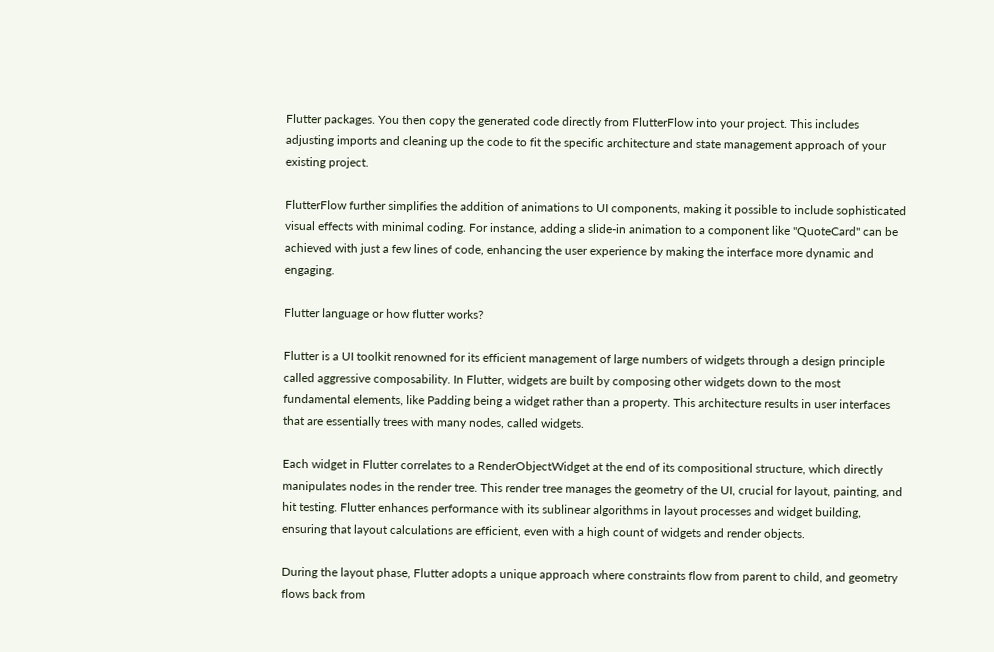Flutter packages. You then copy the generated code directly from FlutterFlow into your project. This includes adjusting imports and cleaning up the code to fit the specific architecture and state management approach of your existing project.

FlutterFlow further simplifies the addition of animations to UI components, making it possible to include sophisticated visual effects with minimal coding. For instance, adding a slide-in animation to a component like "QuoteCard" can be achieved with just a few lines of code, enhancing the user experience by making the interface more dynamic and engaging.

Flutter language or how flutter works?

Flutter is a UI toolkit renowned for its efficient management of large numbers of widgets through a design principle called aggressive composability. In Flutter, widgets are built by composing other widgets down to the most fundamental elements, like Padding being a widget rather than a property. This architecture results in user interfaces that are essentially trees with many nodes, called widgets.

Each widget in Flutter correlates to a RenderObjectWidget at the end of its compositional structure, which directly manipulates nodes in the render tree. This render tree manages the geometry of the UI, crucial for layout, painting, and hit testing. Flutter enhances performance with its sublinear algorithms in layout processes and widget building, ensuring that layout calculations are efficient, even with a high count of widgets and render objects.

During the layout phase, Flutter adopts a unique approach where constraints flow from parent to child, and geometry flows back from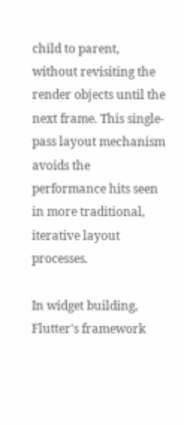child to parent, without revisiting the render objects until the next frame. This single-pass layout mechanism avoids the performance hits seen in more traditional, iterative layout processes.

In widget building, Flutter's framework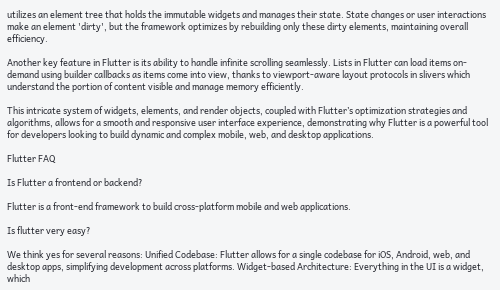utilizes an element tree that holds the immutable widgets and manages their state. State changes or user interactions make an element 'dirty', but the framework optimizes by rebuilding only these dirty elements, maintaining overall efficiency.

Another key feature in Flutter is its ability to handle infinite scrolling seamlessly. Lists in Flutter can load items on-demand using builder callbacks as items come into view, thanks to viewport-aware layout protocols in slivers which understand the portion of content visible and manage memory efficiently.

This intricate system of widgets, elements, and render objects, coupled with Flutter’s optimization strategies and algorithms, allows for a smooth and responsive user interface experience, demonstrating why Flutter is a powerful tool for developers looking to build dynamic and complex mobile, web, and desktop applications.

Flutter FAQ

Is Flutter a frontend or backend?

Flutter is a front-end framework to build cross-platform mobile and web applications.

Is flutter very easy?

We think yes for several reasons: Unified Codebase: Flutter allows for a single codebase for iOS, Android, web, and desktop apps, simplifying development across platforms. Widget-based Architecture: Everything in the UI is a widget, which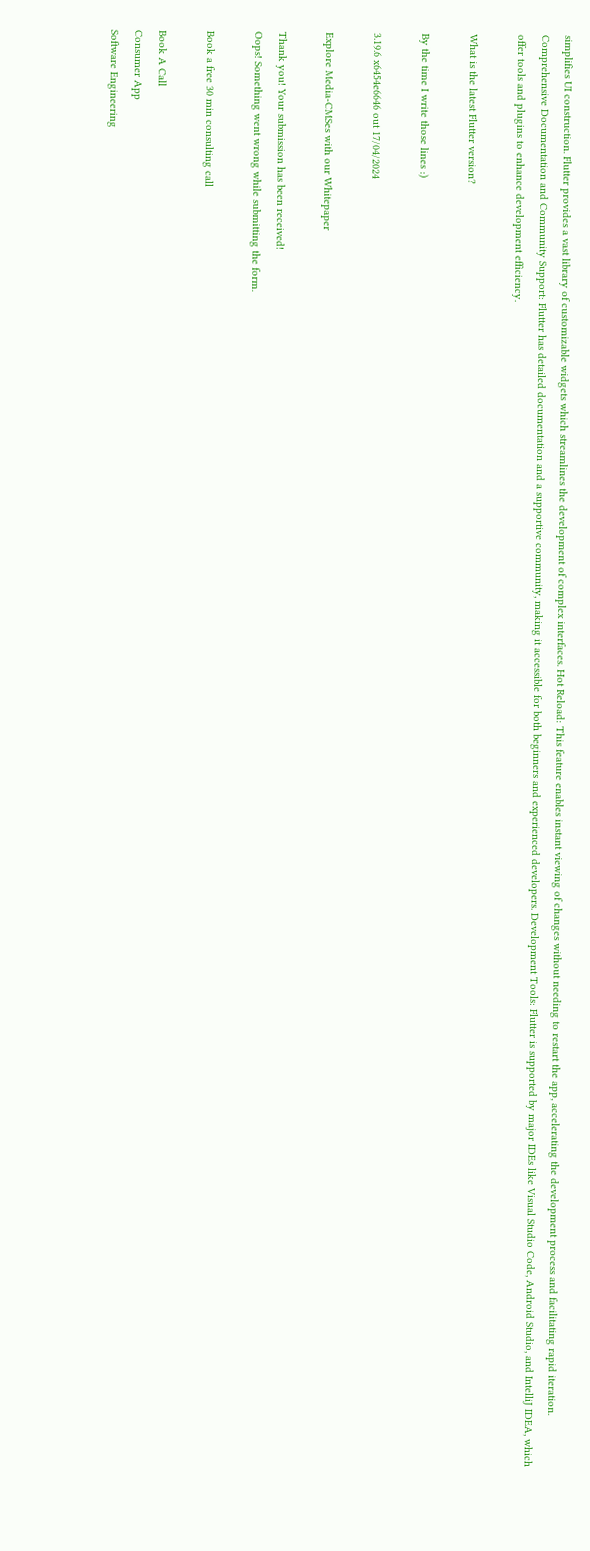simplifies UI construction. Flutter provides a vast library of customizable widgets which streamlines the development of complex interfaces. Hot Reload: This feature enables instant viewing of changes without needing to restart the app, accelerating the development process and facilitating rapid iteration. Comprehensive Documentation and Community Support: Flutter has detailed documentation and a supportive community, making it accessible for both beginners and experienced developers. Development Tools: Flutter is supported by major IDEs like Visual Studio Code, Android Studio, and IntelliJ IDEA, which offer tools and plugins to enhance development efficiency.

What is the latest Flutter version?

By the time I write those lines :)

3.19.6 x6454e6646 out 17/04/2024

Explore Media-CMSes with our Whitepaper

Thank you! Your submission has been received!
Oops! Something went wrong while submitting the form.

Book a free 30 min consulting call

Book A Call
Consumer App
Software Engineering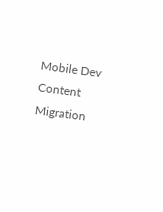Mobile Dev
Content Migration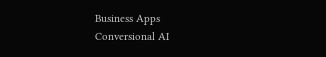Business Apps
Conversional AI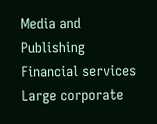Media and Publishing
Financial services
Large corporate